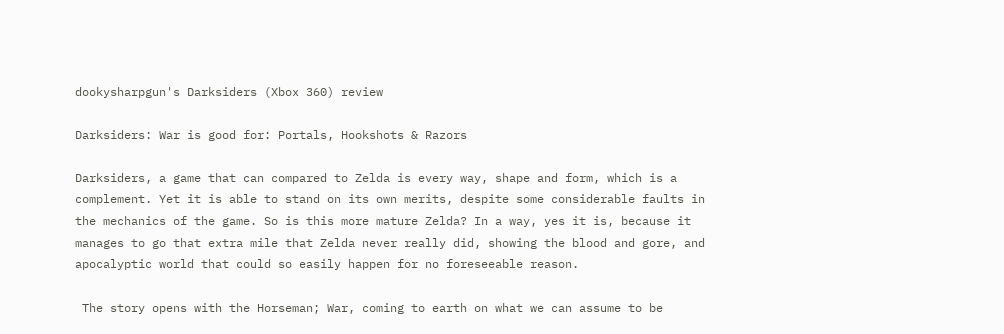dookysharpgun's Darksiders (Xbox 360) review

Darksiders: War is good for: Portals, Hookshots & Razors

Darksiders, a game that can compared to Zelda is every way, shape and form, which is a complement. Yet it is able to stand on its own merits, despite some considerable faults in the mechanics of the game. So is this more mature Zelda? In a way, yes it is, because it manages to go that extra mile that Zelda never really did, showing the blood and gore, and apocalyptic world that could so easily happen for no foreseeable reason.

 The story opens with the Horseman; War, coming to earth on what we can assume to be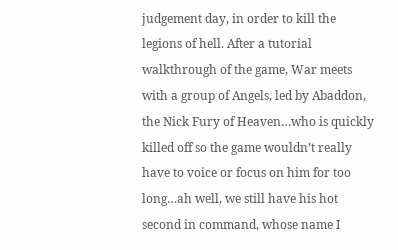judgement day, in order to kill the legions of hell. After a tutorial walkthrough of the game, War meets with a group of Angels, led by Abaddon, the Nick Fury of Heaven…who is quickly killed off so the game wouldn’t really have to voice or focus on him for too long…ah well, we still have his hot second in command, whose name I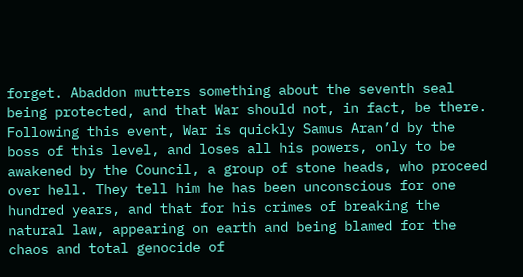forget. Abaddon mutters something about the seventh seal being protected, and that War should not, in fact, be there. Following this event, War is quickly Samus Aran’d by the boss of this level, and loses all his powers, only to be awakened by the Council, a group of stone heads, who proceed over hell. They tell him he has been unconscious for one hundred years, and that for his crimes of breaking the natural law, appearing on earth and being blamed for the chaos and total genocide of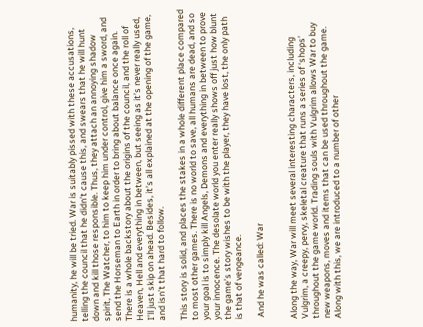humanity, he will be tried. War is suitably pissed with these accusations, telling the council that he didn’t cause this, and swears that he will hunt down and kill those responsible. Thus, they attach an annoying shadow spirit, The Watcher, to him to keep him under control, give him a sword, and send the Horseman to Earth in order to bring about balance once again. There is a whole backstory about the origins of the council, and the roll of Heaven, Hell and everything in between, but seeing as it’s never really used, I’ll just skip on ahead. Besides, it’s all explained at the opening of the game, and isn’t that hard to follow.

This story is solid, and places the stakes in a whole different place compared to most other games. There is no world to save, all humans are dead, and so your goal is to simply kill Angels, Demons and everything in between to prove your innocence. The desolate world you enter really shows off just how blunt the game’s story wishes to be with the player, they have lost, the only path is that of vengeance.

 And he was called: War


Along the way, War will meet several interesting characters, including Vulgrim, a creepy, pervy, skeletal creature that runs a series of ‘shops’ throughout the game world. Trading souls with Vulgrim allows War to buy new weapons, moves and items that can be used throughout the game. Along with this, we are introduced to a number of other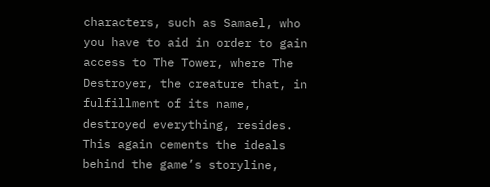characters, such as Samael, who you have to aid in order to gain access to The Tower, where The Destroyer, the creature that, in fulfillment of its name, destroyed everything, resides. This again cements the ideals behind the game’s storyline,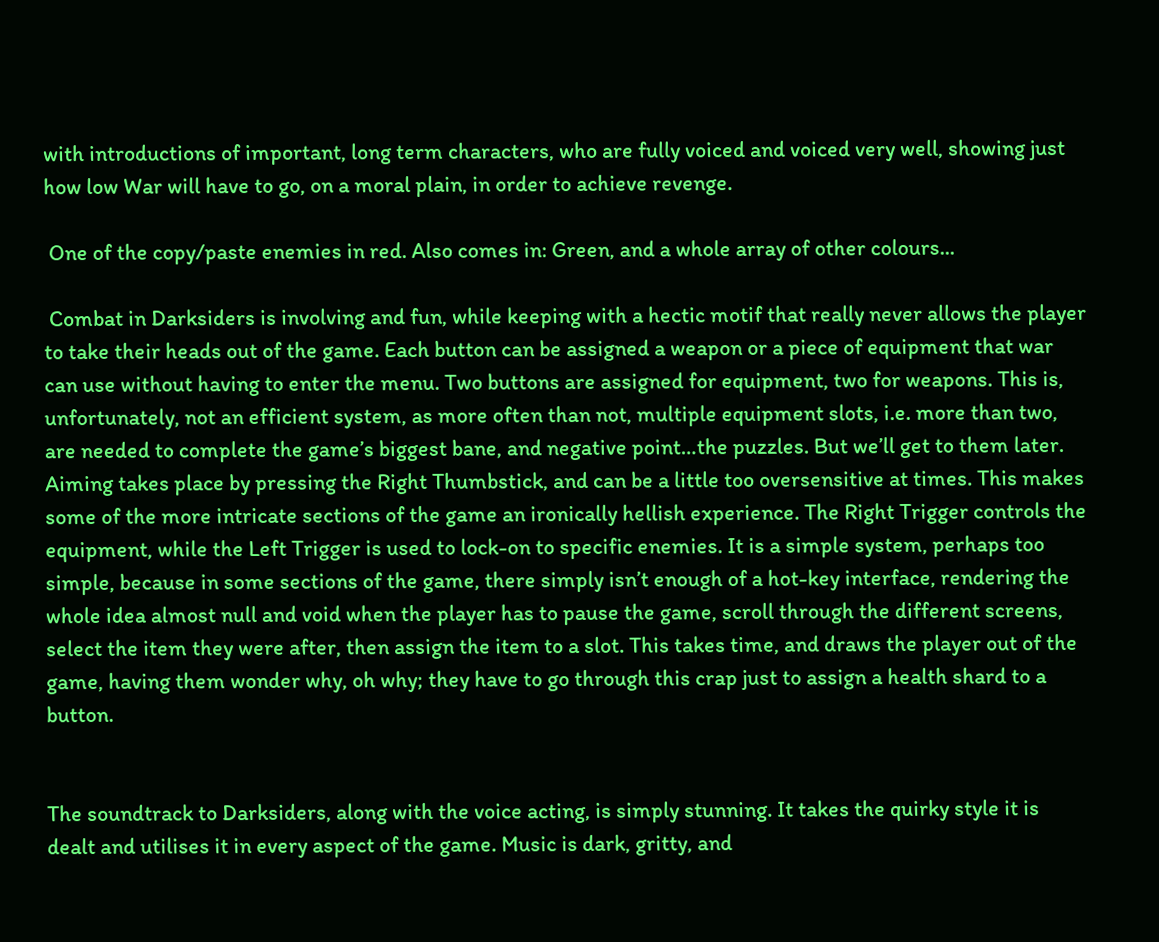with introductions of important, long term characters, who are fully voiced and voiced very well, showing just how low War will have to go, on a moral plain, in order to achieve revenge.

 One of the copy/paste enemies in red. Also comes in: Green, and a whole array of other colours...

 Combat in Darksiders is involving and fun, while keeping with a hectic motif that really never allows the player to take their heads out of the game. Each button can be assigned a weapon or a piece of equipment that war can use without having to enter the menu. Two buttons are assigned for equipment, two for weapons. This is, unfortunately, not an efficient system, as more often than not, multiple equipment slots, i.e. more than two, are needed to complete the game’s biggest bane, and negative point…the puzzles. But we’ll get to them later. Aiming takes place by pressing the Right Thumbstick, and can be a little too oversensitive at times. This makes some of the more intricate sections of the game an ironically hellish experience. The Right Trigger controls the equipment, while the Left Trigger is used to lock-on to specific enemies. It is a simple system, perhaps too simple, because in some sections of the game, there simply isn’t enough of a hot-key interface, rendering the whole idea almost null and void when the player has to pause the game, scroll through the different screens, select the item they were after, then assign the item to a slot. This takes time, and draws the player out of the game, having them wonder why, oh why; they have to go through this crap just to assign a health shard to a button.


The soundtrack to Darksiders, along with the voice acting, is simply stunning. It takes the quirky style it is dealt and utilises it in every aspect of the game. Music is dark, gritty, and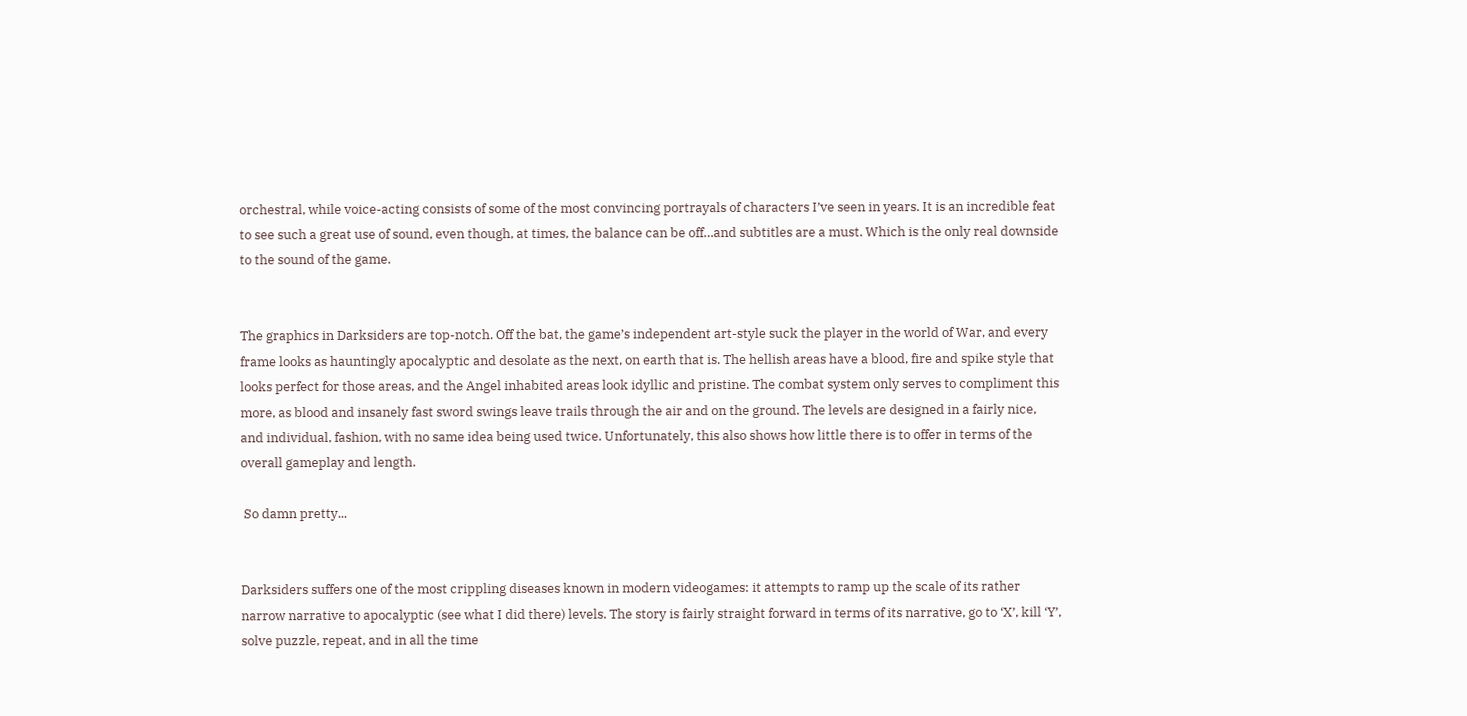orchestral, while voice-acting consists of some of the most convincing portrayals of characters I’ve seen in years. It is an incredible feat to see such a great use of sound, even though, at times, the balance can be off…and subtitles are a must. Which is the only real downside to the sound of the game.


The graphics in Darksiders are top-notch. Off the bat, the game’s independent art-style suck the player in the world of War, and every frame looks as hauntingly apocalyptic and desolate as the next, on earth that is. The hellish areas have a blood, fire and spike style that looks perfect for those areas, and the Angel inhabited areas look idyllic and pristine. The combat system only serves to compliment this more, as blood and insanely fast sword swings leave trails through the air and on the ground. The levels are designed in a fairly nice, and individual, fashion, with no same idea being used twice. Unfortunately, this also shows how little there is to offer in terms of the overall gameplay and length.

 So damn pretty...


Darksiders suffers one of the most crippling diseases known in modern videogames: it attempts to ramp up the scale of its rather narrow narrative to apocalyptic (see what I did there) levels. The story is fairly straight forward in terms of its narrative, go to ‘X’, kill ‘Y’, solve puzzle, repeat, and in all the time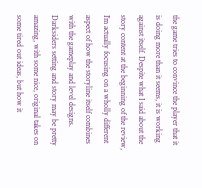the game tries to convince the player that it is doing more than it seems, it is working against itself. Despite what I said about the story content at the beginning of the review, I’m actually focusing on a wholly different aspect of how the storyline itself combines with the gameplay and level designs. Darksiders setting and story may be pretty amazing, with some nice, original takes on some tired out ideas, but how it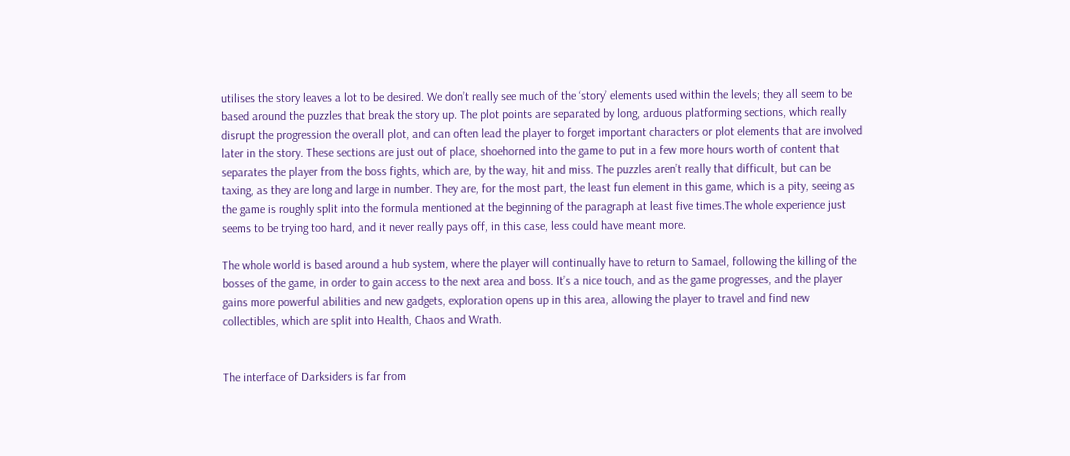utilises the story leaves a lot to be desired. We don’t really see much of the ‘story’ elements used within the levels; they all seem to be based around the puzzles that break the story up. The plot points are separated by long, arduous platforming sections, which really disrupt the progression the overall plot, and can often lead the player to forget important characters or plot elements that are involved later in the story. These sections are just out of place, shoehorned into the game to put in a few more hours worth of content that separates the player from the boss fights, which are, by the way, hit and miss. The puzzles aren’t really that difficult, but can be taxing, as they are long and large in number. They are, for the most part, the least fun element in this game, which is a pity, seeing as the game is roughly split into the formula mentioned at the beginning of the paragraph at least five times.The whole experience just seems to be trying too hard, and it never really pays off, in this case, less could have meant more.

The whole world is based around a hub system, where the player will continually have to return to Samael, following the killing of the bosses of the game, in order to gain access to the next area and boss. It’s a nice touch, and as the game progresses, and the player gains more powerful abilities and new gadgets, exploration opens up in this area, allowing the player to travel and find new collectibles, which are split into Health, Chaos and Wrath.


The interface of Darksiders is far from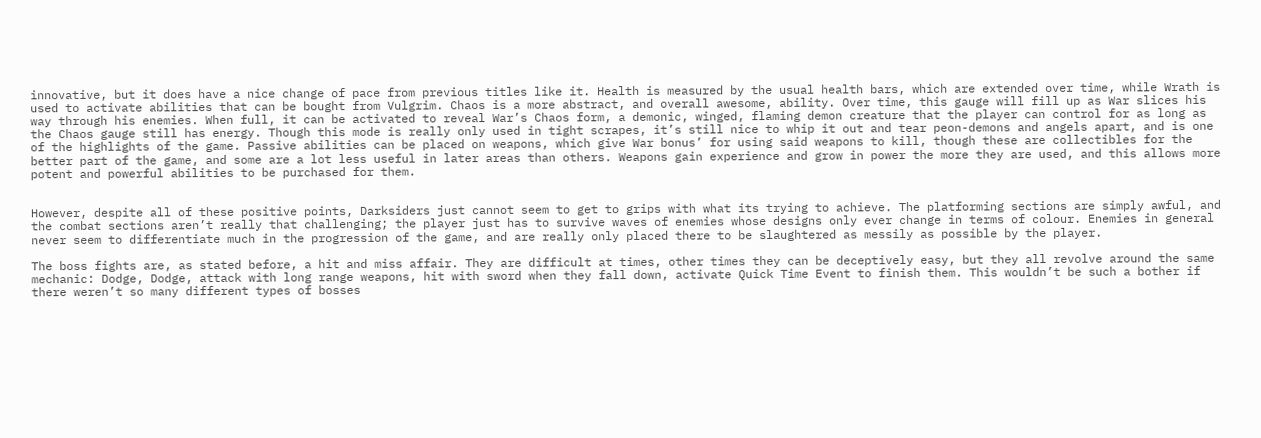innovative, but it does have a nice change of pace from previous titles like it. Health is measured by the usual health bars, which are extended over time, while Wrath is used to activate abilities that can be bought from Vulgrim. Chaos is a more abstract, and overall awesome, ability. Over time, this gauge will fill up as War slices his way through his enemies. When full, it can be activated to reveal War’s Chaos form, a demonic, winged, flaming demon creature that the player can control for as long as the Chaos gauge still has energy. Though this mode is really only used in tight scrapes, it’s still nice to whip it out and tear peon-demons and angels apart, and is one of the highlights of the game. Passive abilities can be placed on weapons, which give War bonus’ for using said weapons to kill, though these are collectibles for the better part of the game, and some are a lot less useful in later areas than others. Weapons gain experience and grow in power the more they are used, and this allows more potent and powerful abilities to be purchased for them.


However, despite all of these positive points, Darksiders just cannot seem to get to grips with what its trying to achieve. The platforming sections are simply awful, and the combat sections aren’t really that challenging; the player just has to survive waves of enemies whose designs only ever change in terms of colour. Enemies in general never seem to differentiate much in the progression of the game, and are really only placed there to be slaughtered as messily as possible by the player.

The boss fights are, as stated before, a hit and miss affair. They are difficult at times, other times they can be deceptively easy, but they all revolve around the same mechanic: Dodge, Dodge, attack with long range weapons, hit with sword when they fall down, activate Quick Time Event to finish them. This wouldn’t be such a bother if there weren’t so many different types of bosses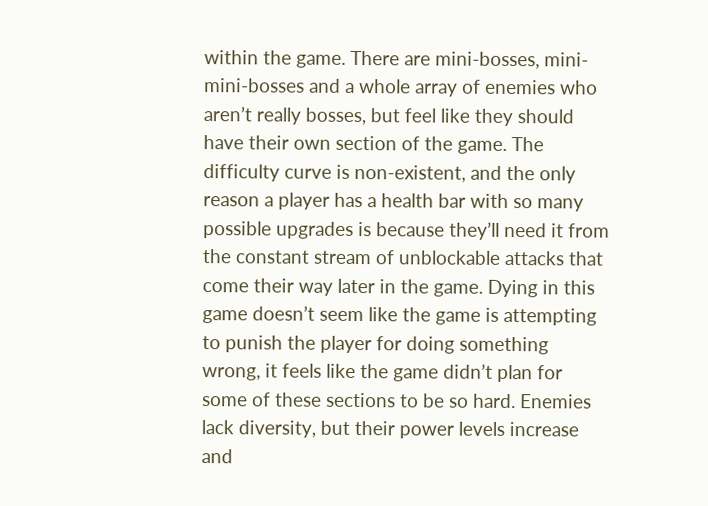within the game. There are mini-bosses, mini-mini-bosses and a whole array of enemies who aren’t really bosses, but feel like they should have their own section of the game. The difficulty curve is non-existent, and the only reason a player has a health bar with so many possible upgrades is because they’ll need it from the constant stream of unblockable attacks that come their way later in the game. Dying in this game doesn’t seem like the game is attempting to punish the player for doing something wrong, it feels like the game didn’t plan for some of these sections to be so hard. Enemies lack diversity, but their power levels increase and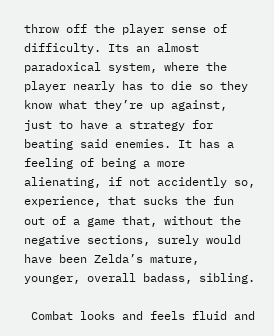throw off the player sense of difficulty. Its an almost paradoxical system, where the player nearly has to die so they know what they’re up against, just to have a strategy for beating said enemies. It has a feeling of being a more alienating, if not accidently so, experience, that sucks the fun out of a game that, without the negative sections, surely would have been Zelda’s mature, younger, overall badass, sibling.

 Combat looks and feels fluid and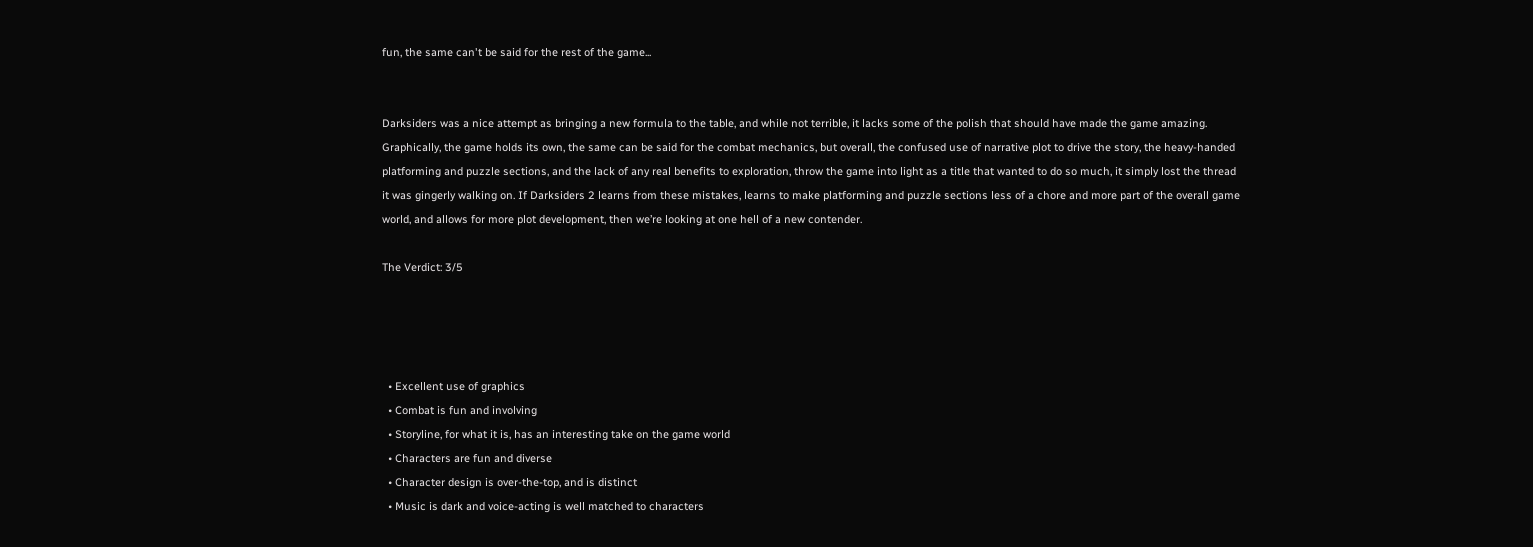fun, the same can't be said for the rest of the game...


Darksiders was a nice attempt as bringing a new formula to the table, and while not terrible, it lacks some of the polish that should have made the game amazing. Graphically, the game holds its own, the same can be said for the combat mechanics, but overall, the confused use of narrative plot to drive the story, the heavy-handed platforming and puzzle sections, and the lack of any real benefits to exploration, throw the game into light as a title that wanted to do so much, it simply lost the thread it was gingerly walking on. If Darksiders 2 learns from these mistakes, learns to make platforming and puzzle sections less of a chore and more part of the overall game world, and allows for more plot development, then we’re looking at one hell of a new contender.

The Verdict: 3/5




  • Excellent use of graphics
  • Combat is fun and involving
  • Storyline, for what it is, has an interesting take on the game world
  • Characters are fun and diverse
  • Character design is over-the-top, and is distinct
  • Music is dark and voice-acting is well matched to characters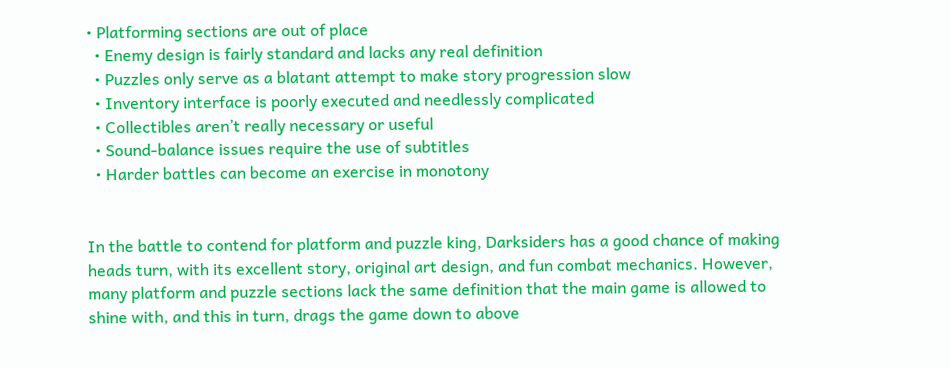• Platforming sections are out of place
  • Enemy design is fairly standard and lacks any real definition
  • Puzzles only serve as a blatant attempt to make story progression slow
  • Inventory interface is poorly executed and needlessly complicated
  • Collectibles aren’t really necessary or useful
  • Sound-balance issues require the use of subtitles
  • Harder battles can become an exercise in monotony


In the battle to contend for platform and puzzle king, Darksiders has a good chance of making heads turn, with its excellent story, original art design, and fun combat mechanics. However, many platform and puzzle sections lack the same definition that the main game is allowed to shine with, and this in turn, drags the game down to above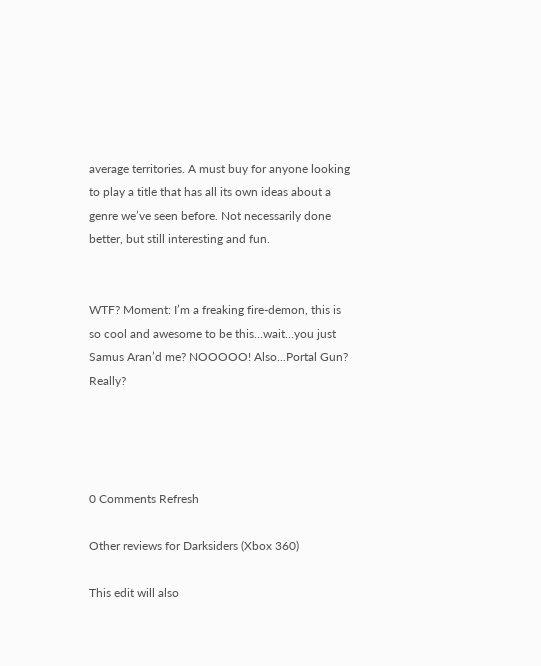average territories. A must buy for anyone looking to play a title that has all its own ideas about a genre we’ve seen before. Not necessarily done better, but still interesting and fun.


WTF? Moment: I’m a freaking fire-demon, this is so cool and awesome to be this…wait…you just Samus Aran’d me? NOOOOO! Also...Portal Gun? Really?




0 Comments Refresh

Other reviews for Darksiders (Xbox 360)

This edit will also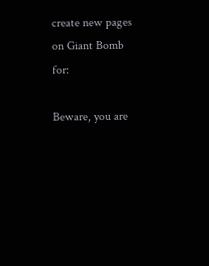create new pages on Giant Bomb for:

Beware, you are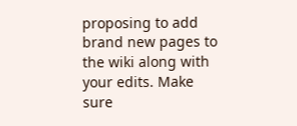proposing to add brand new pages to the wiki along with your edits. Make sure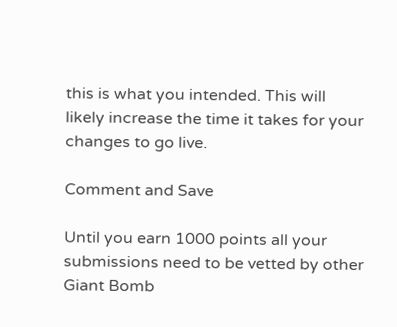this is what you intended. This will likely increase the time it takes for your changes to go live.

Comment and Save

Until you earn 1000 points all your submissions need to be vetted by other Giant Bomb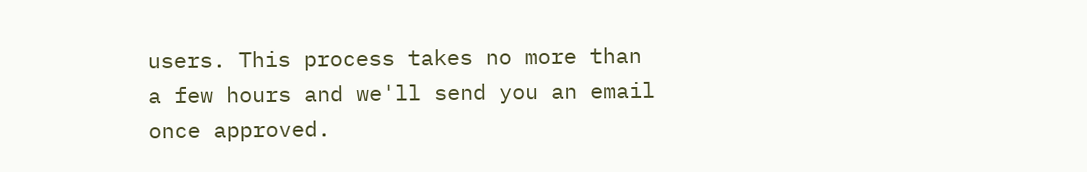users. This process takes no more than a few hours and we'll send you an email once approved.